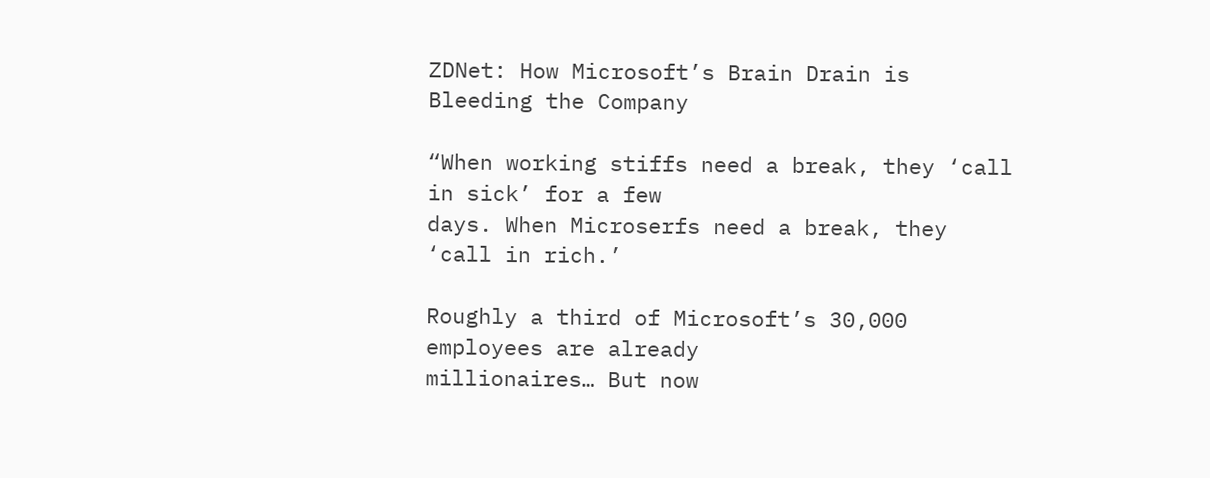ZDNet: How Microsoft’s Brain Drain is Bleeding the Company

“When working stiffs need a break, they ‘call in sick’ for a few
days. When Microserfs need a break, they ‘call in rich.’

Roughly a third of Microsoft’s 30,000 employees are already
millionaires… But now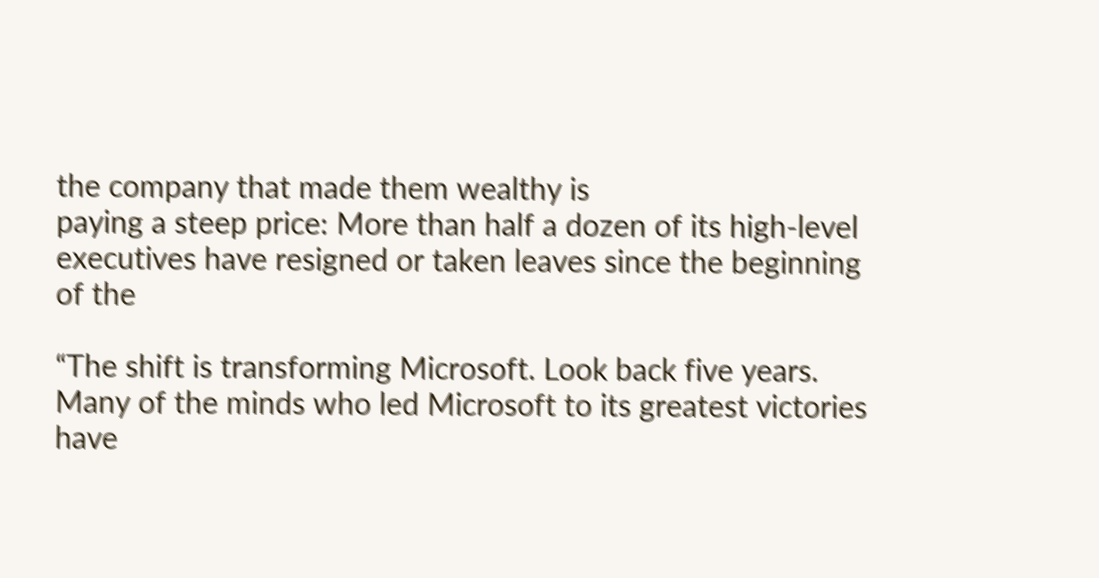the company that made them wealthy is
paying a steep price: More than half a dozen of its high-level
executives have resigned or taken leaves since the beginning of the

“The shift is transforming Microsoft. Look back five years.
Many of the minds who led Microsoft to its greatest victories
have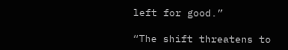left for good.”

“The shift threatens to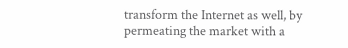transform the Internet as well, by
permeating the market with a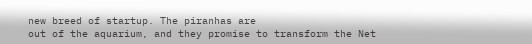new breed of startup. The piranhas are
out of the aquarium, and they promise to transform the Net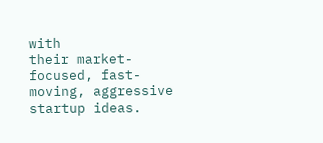with
their market-focused, fast-moving, aggressive startup ideas.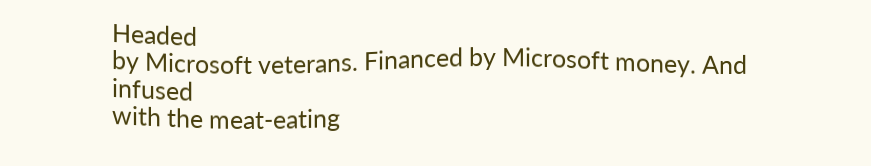Headed
by Microsoft veterans. Financed by Microsoft money. And infused
with the meat-eating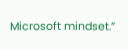Microsoft mindset.”